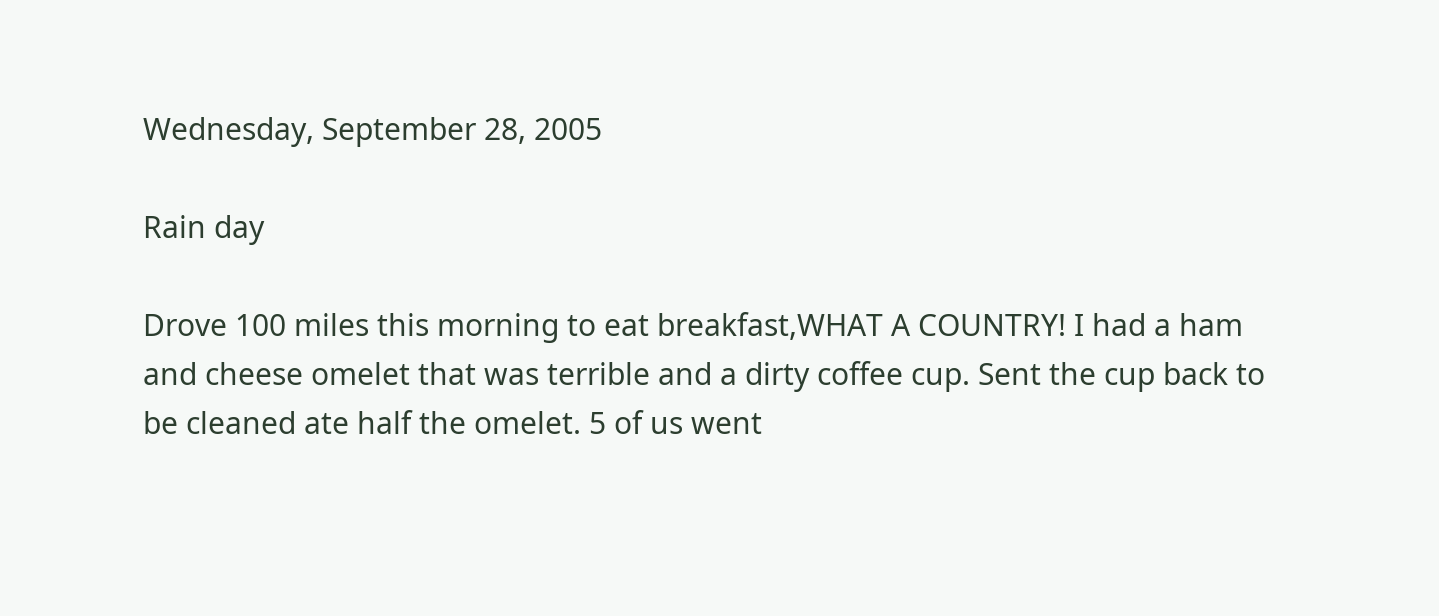Wednesday, September 28, 2005

Rain day

Drove 100 miles this morning to eat breakfast,WHAT A COUNTRY! I had a ham and cheese omelet that was terrible and a dirty coffee cup. Sent the cup back to be cleaned ate half the omelet. 5 of us went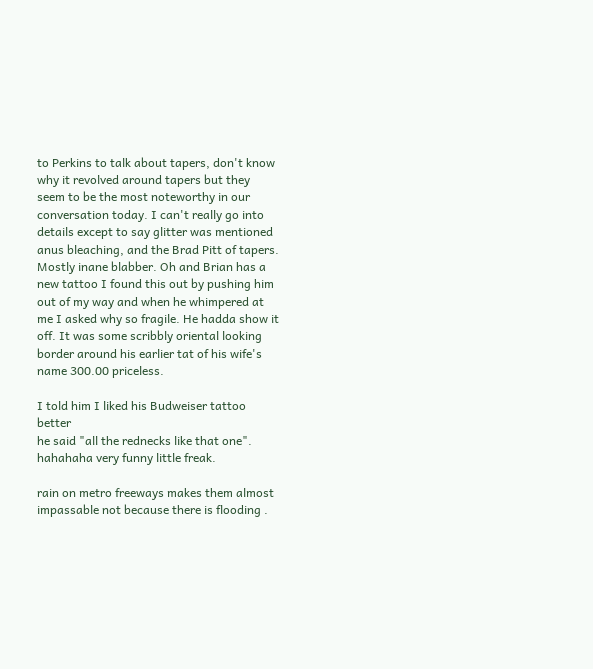to Perkins to talk about tapers, don't know why it revolved around tapers but they seem to be the most noteworthy in our conversation today. I can't really go into details except to say glitter was mentioned anus bleaching, and the Brad Pitt of tapers. Mostly inane blabber. Oh and Brian has a new tattoo I found this out by pushing him out of my way and when he whimpered at me I asked why so fragile. He hadda show it off. It was some scribbly oriental looking border around his earlier tat of his wife's name 300.00 priceless.

I told him I liked his Budweiser tattoo better
he said "all the rednecks like that one". hahahaha very funny little freak.

rain on metro freeways makes them almost impassable not because there is flooding .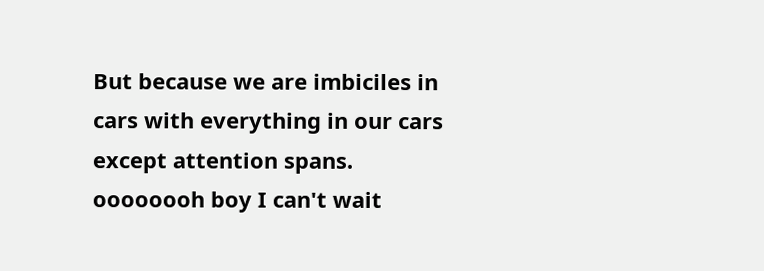But because we are imbiciles in cars with everything in our cars except attention spans. oooooooh boy I can't wait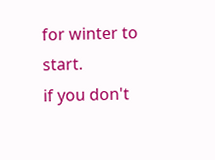for winter to start.
if you don't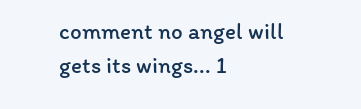comment no angel will gets its wings... 1